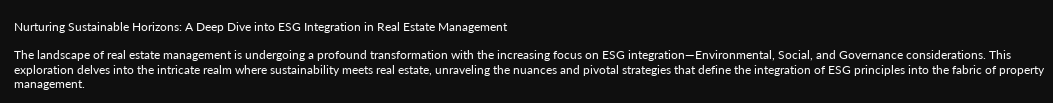Nurturing Sustainable Horizons: A Deep Dive into ESG Integration in Real Estate Management

The landscape of real estate management is undergoing a profound transformation with the increasing focus on ESG integration—Environmental, Social, and Governance considerations. This exploration delves into the intricate realm where sustainability meets real estate, unraveling the nuances and pivotal strategies that define the integration of ESG principles into the fabric of property management.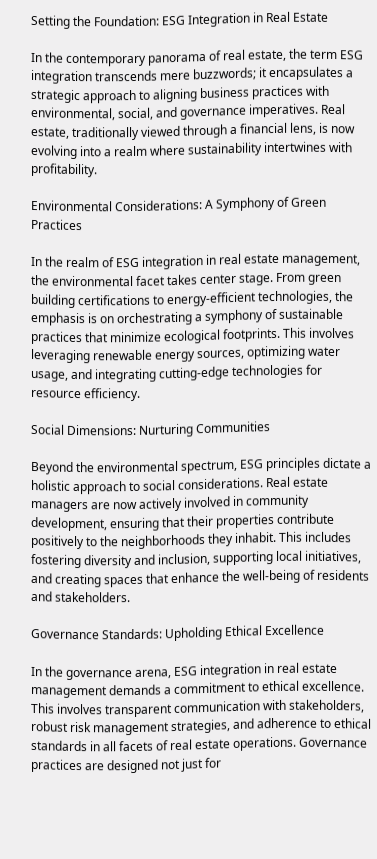Setting the Foundation: ESG Integration in Real Estate

In the contemporary panorama of real estate, the term ESG integration transcends mere buzzwords; it encapsulates a strategic approach to aligning business practices with environmental, social, and governance imperatives. Real estate, traditionally viewed through a financial lens, is now evolving into a realm where sustainability intertwines with profitability.

Environmental Considerations: A Symphony of Green Practices

In the realm of ESG integration in real estate management, the environmental facet takes center stage. From green building certifications to energy-efficient technologies, the emphasis is on orchestrating a symphony of sustainable practices that minimize ecological footprints. This involves leveraging renewable energy sources, optimizing water usage, and integrating cutting-edge technologies for resource efficiency.

Social Dimensions: Nurturing Communities

Beyond the environmental spectrum, ESG principles dictate a holistic approach to social considerations. Real estate managers are now actively involved in community development, ensuring that their properties contribute positively to the neighborhoods they inhabit. This includes fostering diversity and inclusion, supporting local initiatives, and creating spaces that enhance the well-being of residents and stakeholders.

Governance Standards: Upholding Ethical Excellence

In the governance arena, ESG integration in real estate management demands a commitment to ethical excellence. This involves transparent communication with stakeholders, robust risk management strategies, and adherence to ethical standards in all facets of real estate operations. Governance practices are designed not just for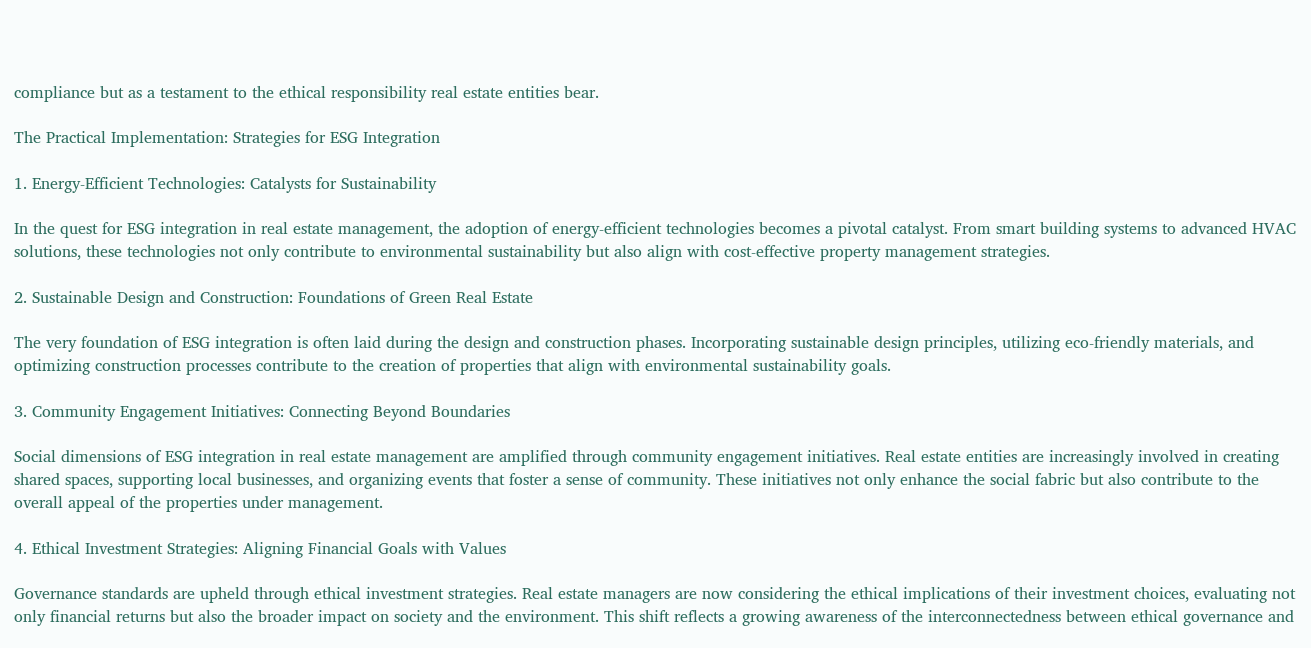compliance but as a testament to the ethical responsibility real estate entities bear.

The Practical Implementation: Strategies for ESG Integration

1. Energy-Efficient Technologies: Catalysts for Sustainability

In the quest for ESG integration in real estate management, the adoption of energy-efficient technologies becomes a pivotal catalyst. From smart building systems to advanced HVAC solutions, these technologies not only contribute to environmental sustainability but also align with cost-effective property management strategies.

2. Sustainable Design and Construction: Foundations of Green Real Estate

The very foundation of ESG integration is often laid during the design and construction phases. Incorporating sustainable design principles, utilizing eco-friendly materials, and optimizing construction processes contribute to the creation of properties that align with environmental sustainability goals.

3. Community Engagement Initiatives: Connecting Beyond Boundaries

Social dimensions of ESG integration in real estate management are amplified through community engagement initiatives. Real estate entities are increasingly involved in creating shared spaces, supporting local businesses, and organizing events that foster a sense of community. These initiatives not only enhance the social fabric but also contribute to the overall appeal of the properties under management.

4. Ethical Investment Strategies: Aligning Financial Goals with Values

Governance standards are upheld through ethical investment strategies. Real estate managers are now considering the ethical implications of their investment choices, evaluating not only financial returns but also the broader impact on society and the environment. This shift reflects a growing awareness of the interconnectedness between ethical governance and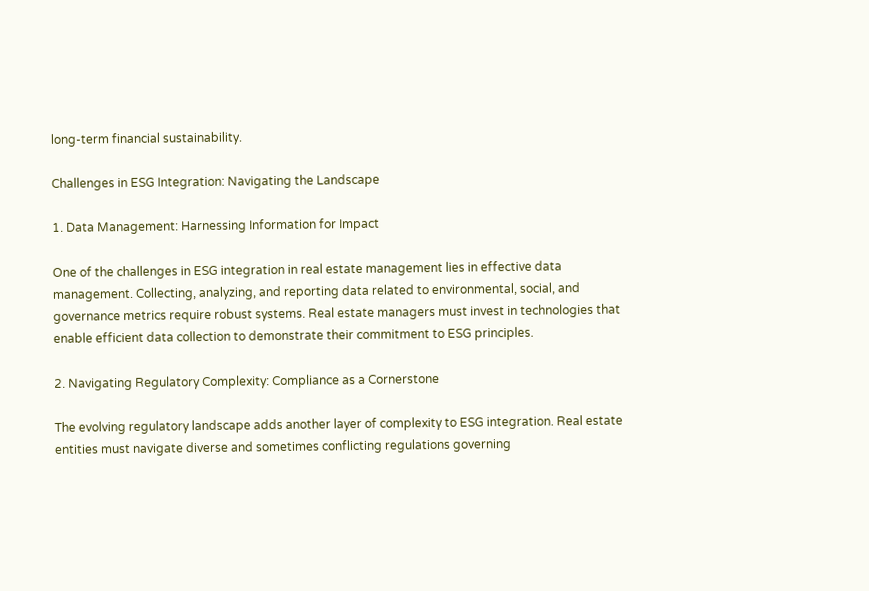long-term financial sustainability.

Challenges in ESG Integration: Navigating the Landscape

1. Data Management: Harnessing Information for Impact

One of the challenges in ESG integration in real estate management lies in effective data management. Collecting, analyzing, and reporting data related to environmental, social, and governance metrics require robust systems. Real estate managers must invest in technologies that enable efficient data collection to demonstrate their commitment to ESG principles.

2. Navigating Regulatory Complexity: Compliance as a Cornerstone

The evolving regulatory landscape adds another layer of complexity to ESG integration. Real estate entities must navigate diverse and sometimes conflicting regulations governing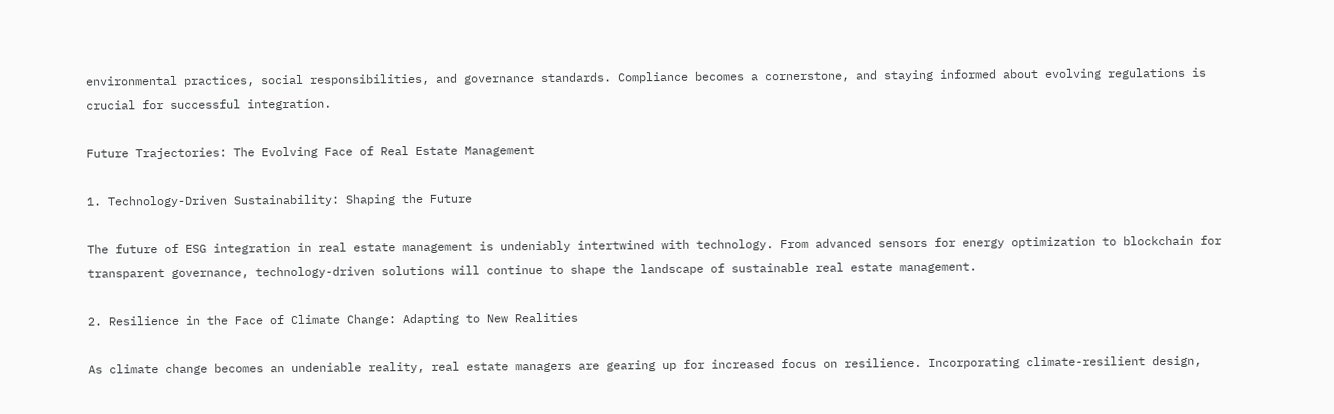environmental practices, social responsibilities, and governance standards. Compliance becomes a cornerstone, and staying informed about evolving regulations is crucial for successful integration.

Future Trajectories: The Evolving Face of Real Estate Management

1. Technology-Driven Sustainability: Shaping the Future

The future of ESG integration in real estate management is undeniably intertwined with technology. From advanced sensors for energy optimization to blockchain for transparent governance, technology-driven solutions will continue to shape the landscape of sustainable real estate management.

2. Resilience in the Face of Climate Change: Adapting to New Realities

As climate change becomes an undeniable reality, real estate managers are gearing up for increased focus on resilience. Incorporating climate-resilient design,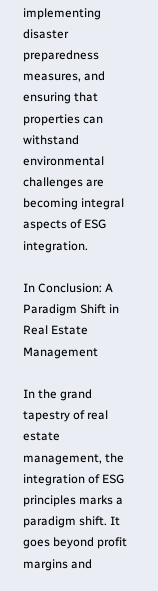implementing disaster preparedness measures, and ensuring that properties can withstand environmental challenges are becoming integral aspects of ESG integration.

In Conclusion: A Paradigm Shift in Real Estate Management

In the grand tapestry of real estate management, the integration of ESG principles marks a paradigm shift. It goes beyond profit margins and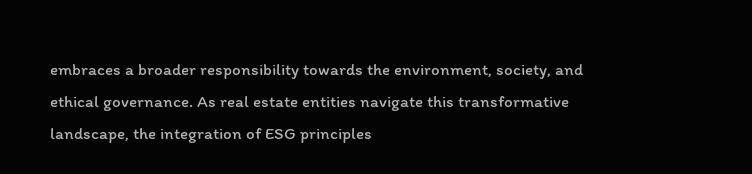embraces a broader responsibility towards the environment, society, and ethical governance. As real estate entities navigate this transformative landscape, the integration of ESG principles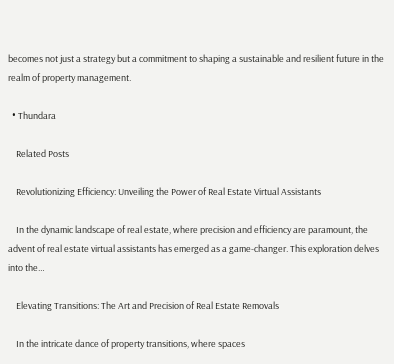becomes not just a strategy but a commitment to shaping a sustainable and resilient future in the realm of property management.

  • Thundara

    Related Posts

    Revolutionizing Efficiency: Unveiling the Power of Real Estate Virtual Assistants

    In the dynamic landscape of real estate, where precision and efficiency are paramount, the advent of real estate virtual assistants has emerged as a game-changer. This exploration delves into the…

    Elevating Transitions: The Art and Precision of Real Estate Removals

    In the intricate dance of property transitions, where spaces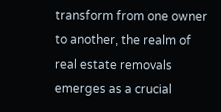transform from one owner to another, the realm of real estate removals emerges as a crucial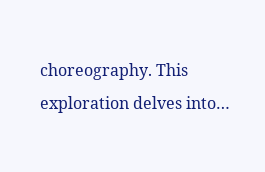choreography. This exploration delves into…